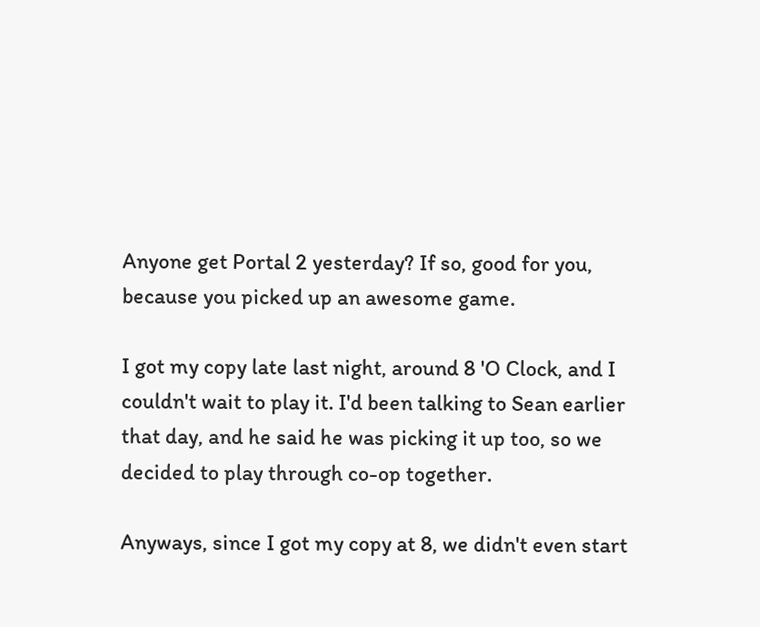Anyone get Portal 2 yesterday? If so, good for you, because you picked up an awesome game.

I got my copy late last night, around 8 'O Clock, and I couldn't wait to play it. I'd been talking to Sean earlier that day, and he said he was picking it up too, so we decided to play through co-op together.

Anyways, since I got my copy at 8, we didn't even start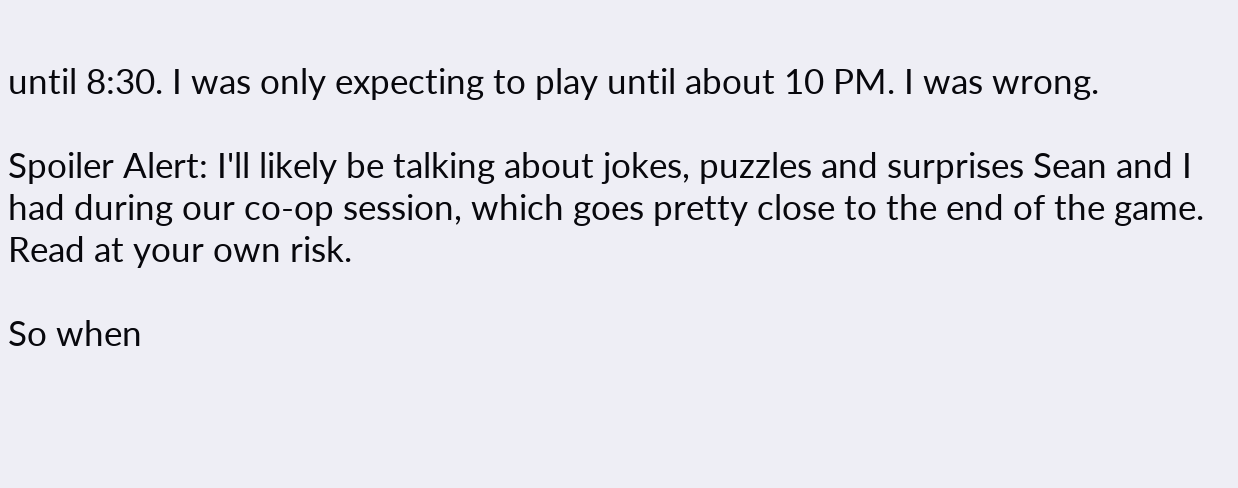until 8:30. I was only expecting to play until about 10 PM. I was wrong.

Spoiler Alert: I'll likely be talking about jokes, puzzles and surprises Sean and I had during our co-op session, which goes pretty close to the end of the game. Read at your own risk.

So when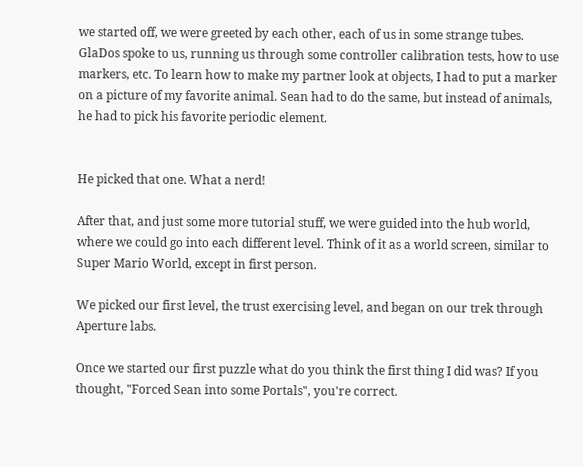we started off, we were greeted by each other, each of us in some strange tubes. GlaDos spoke to us, running us through some controller calibration tests, how to use markers, etc. To learn how to make my partner look at objects, I had to put a marker on a picture of my favorite animal. Sean had to do the same, but instead of animals, he had to pick his favorite periodic element.


He picked that one. What a nerd!

After that, and just some more tutorial stuff, we were guided into the hub world, where we could go into each different level. Think of it as a world screen, similar to Super Mario World, except in first person.

We picked our first level, the trust exercising level, and began on our trek through Aperture labs.

Once we started our first puzzle what do you think the first thing I did was? If you thought, "Forced Sean into some Portals", you're correct.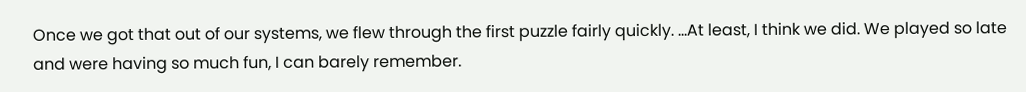Once we got that out of our systems, we flew through the first puzzle fairly quickly. ...At least, I think we did. We played so late and were having so much fun, I can barely remember.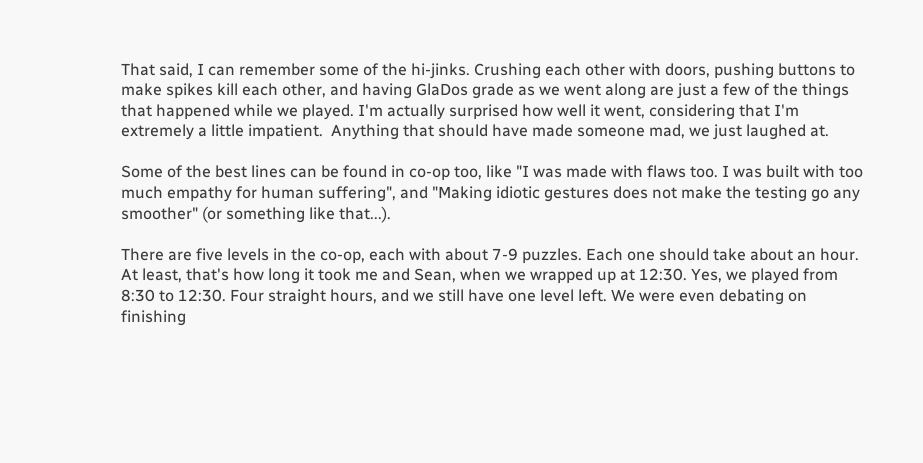That said, I can remember some of the hi-jinks. Crushing each other with doors, pushing buttons to make spikes kill each other, and having GlaDos grade as we went along are just a few of the things that happened while we played. I'm actually surprised how well it went, considering that I'm extremely a little impatient.  Anything that should have made someone mad, we just laughed at.

Some of the best lines can be found in co-op too, like "I was made with flaws too. I was built with too much empathy for human suffering", and "Making idiotic gestures does not make the testing go any smoother" (or something like that...).

There are five levels in the co-op, each with about 7-9 puzzles. Each one should take about an hour. At least, that's how long it took me and Sean, when we wrapped up at 12:30. Yes, we played from 8:30 to 12:30. Four straight hours, and we still have one level left. We were even debating on finishing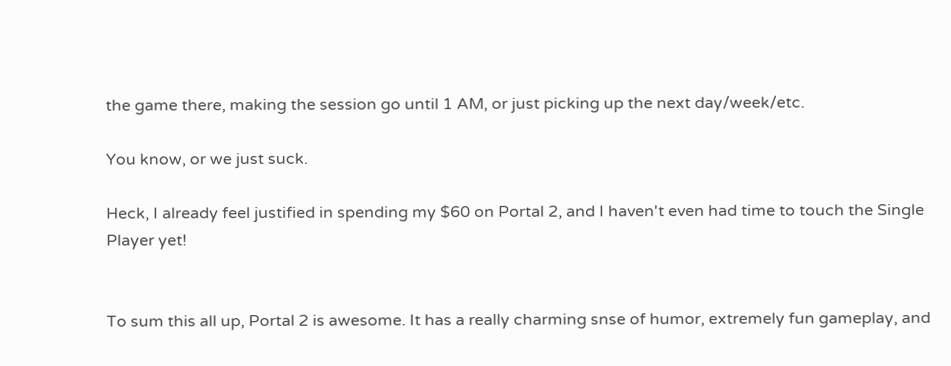the game there, making the session go until 1 AM, or just picking up the next day/week/etc.

You know, or we just suck.

Heck, I already feel justified in spending my $60 on Portal 2, and I haven't even had time to touch the Single Player yet!


To sum this all up, Portal 2 is awesome. It has a really charming snse of humor, extremely fun gameplay, and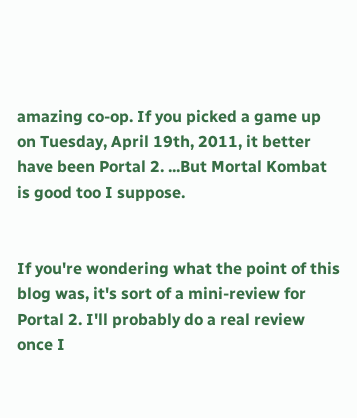amazing co-op. If you picked a game up on Tuesday, April 19th, 2011, it better have been Portal 2. ...But Mortal Kombat is good too I suppose.


If you're wondering what the point of this blog was, it's sort of a mini-review for Portal 2. I'll probably do a real review once I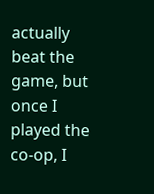actually beat the game, but once I played the co-op, I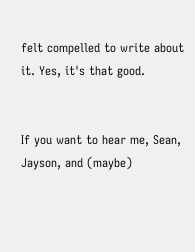felt compelled to write about it. Yes, it's that good.


If you want to hear me, Sean, Jayson, and (maybe)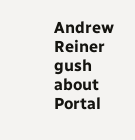Andrew Reiner gush about Portal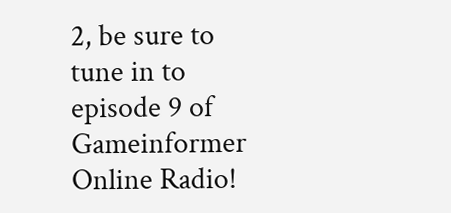2, be sure to tune in to episode 9 of Gameinformer Online Radio!